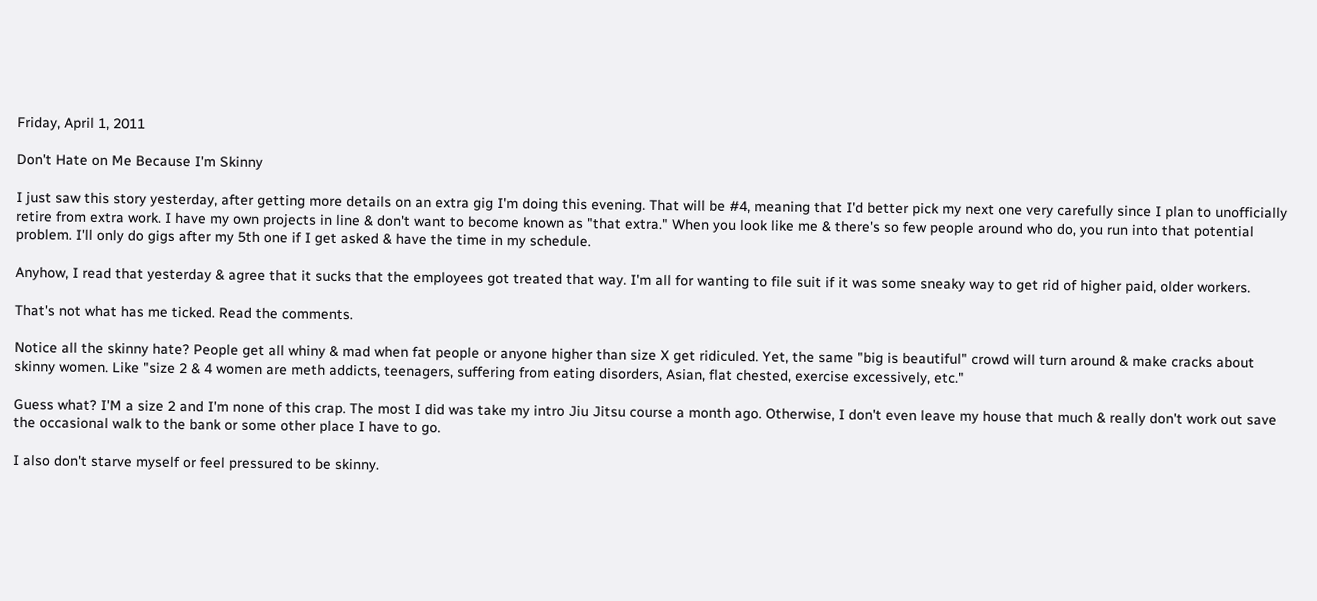Friday, April 1, 2011

Don't Hate on Me Because I'm Skinny

I just saw this story yesterday, after getting more details on an extra gig I'm doing this evening. That will be #4, meaning that I'd better pick my next one very carefully since I plan to unofficially retire from extra work. I have my own projects in line & don't want to become known as "that extra." When you look like me & there's so few people around who do, you run into that potential problem. I'll only do gigs after my 5th one if I get asked & have the time in my schedule.

Anyhow, I read that yesterday & agree that it sucks that the employees got treated that way. I'm all for wanting to file suit if it was some sneaky way to get rid of higher paid, older workers.

That's not what has me ticked. Read the comments.

Notice all the skinny hate? People get all whiny & mad when fat people or anyone higher than size X get ridiculed. Yet, the same "big is beautiful" crowd will turn around & make cracks about skinny women. Like "size 2 & 4 women are meth addicts, teenagers, suffering from eating disorders, Asian, flat chested, exercise excessively, etc."

Guess what? I'M a size 2 and I'm none of this crap. The most I did was take my intro Jiu Jitsu course a month ago. Otherwise, I don't even leave my house that much & really don't work out save the occasional walk to the bank or some other place I have to go.

I also don't starve myself or feel pressured to be skinny.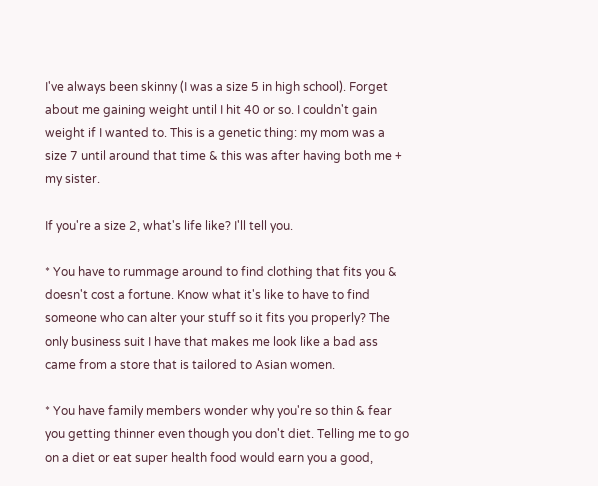I've always been skinny (I was a size 5 in high school). Forget about me gaining weight until I hit 40 or so. I couldn't gain weight if I wanted to. This is a genetic thing: my mom was a size 7 until around that time & this was after having both me + my sister.

If you're a size 2, what's life like? I'll tell you.

* You have to rummage around to find clothing that fits you & doesn't cost a fortune. Know what it's like to have to find someone who can alter your stuff so it fits you properly? The only business suit I have that makes me look like a bad ass came from a store that is tailored to Asian women.

* You have family members wonder why you're so thin & fear you getting thinner even though you don't diet. Telling me to go on a diet or eat super health food would earn you a good,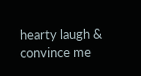hearty laugh & convince me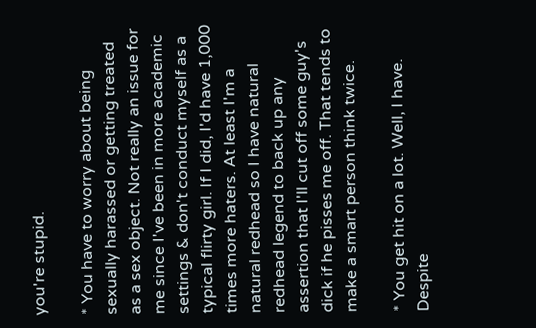you're stupid.

* You have to worry about being sexually harassed or getting treated as a sex object. Not really an issue for me since I've been in more academic settings & don't conduct myself as a typical flirty girl. If I did, I'd have 1,000 times more haters. At least I'm a natural redhead so I have natural redhead legend to back up any assertion that I'll cut off some guy's dick if he pisses me off. That tends to make a smart person think twice.

* You get hit on a lot. Well, I have. Despite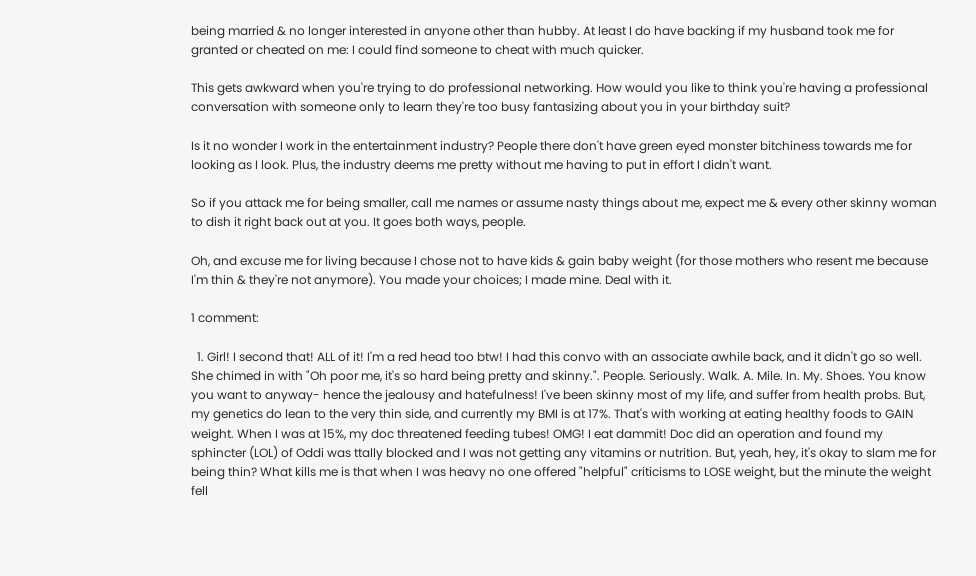being married & no longer interested in anyone other than hubby. At least I do have backing if my husband took me for granted or cheated on me: I could find someone to cheat with much quicker.

This gets awkward when you're trying to do professional networking. How would you like to think you're having a professional conversation with someone only to learn they're too busy fantasizing about you in your birthday suit?

Is it no wonder I work in the entertainment industry? People there don't have green eyed monster bitchiness towards me for looking as I look. Plus, the industry deems me pretty without me having to put in effort I didn't want.

So if you attack me for being smaller, call me names or assume nasty things about me, expect me & every other skinny woman to dish it right back out at you. It goes both ways, people.

Oh, and excuse me for living because I chose not to have kids & gain baby weight (for those mothers who resent me because I'm thin & they're not anymore). You made your choices; I made mine. Deal with it.

1 comment:

  1. Girl! I second that! ALL of it! I'm a red head too btw! I had this convo with an associate awhile back, and it didn't go so well. She chimed in with "Oh poor me, it's so hard being pretty and skinny.". People. Seriously. Walk. A. Mile. In. My. Shoes. You know you want to anyway- hence the jealousy and hatefulness! I've been skinny most of my life, and suffer from health probs. But, my genetics do lean to the very thin side, and currently my BMI is at 17%. That's with working at eating healthy foods to GAIN weight. When I was at 15%, my doc threatened feeding tubes! OMG! I eat dammit! Doc did an operation and found my sphincter (LOL) of Oddi was ttally blocked and I was not getting any vitamins or nutrition. But, yeah, hey, it's okay to slam me for being thin? What kills me is that when I was heavy no one offered "helpful" criticisms to LOSE weight, but the minute the weight fell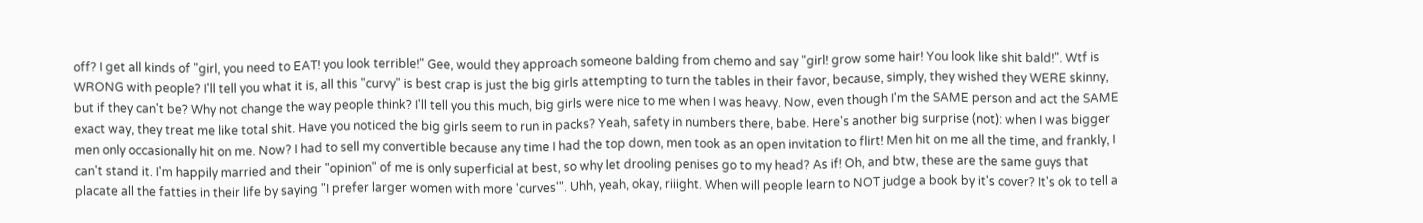off? I get all kinds of "girl, you need to EAT! you look terrible!" Gee, would they approach someone balding from chemo and say "girl! grow some hair! You look like shit bald!". Wtf is WRONG with people? I'll tell you what it is, all this "curvy" is best crap is just the big girls attempting to turn the tables in their favor, because, simply, they wished they WERE skinny, but if they can't be? Why not change the way people think? I'll tell you this much, big girls were nice to me when I was heavy. Now, even though I'm the SAME person and act the SAME exact way, they treat me like total shit. Have you noticed the big girls seem to run in packs? Yeah, safety in numbers there, babe. Here's another big surprise (not): when I was bigger men only occasionally hit on me. Now? I had to sell my convertible because any time I had the top down, men took as an open invitation to flirt! Men hit on me all the time, and frankly, I can't stand it. I'm happily married and their "opinion" of me is only superficial at best, so why let drooling penises go to my head? As if! Oh, and btw, these are the same guys that placate all the fatties in their life by saying "I prefer larger women with more 'curves'". Uhh, yeah, okay, riiight. When will people learn to NOT judge a book by it's cover? It's ok to tell a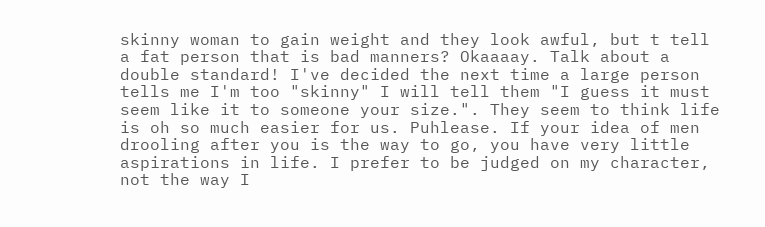skinny woman to gain weight and they look awful, but t tell a fat person that is bad manners? Okaaaay. Talk about a double standard! I've decided the next time a large person tells me I'm too "skinny" I will tell them "I guess it must seem like it to someone your size.". They seem to think life is oh so much easier for us. Puhlease. If your idea of men drooling after you is the way to go, you have very little aspirations in life. I prefer to be judged on my character, not the way I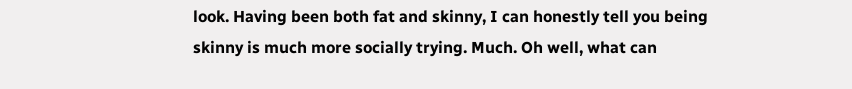look. Having been both fat and skinny, I can honestly tell you being skinny is much more socially trying. Much. Oh well, what can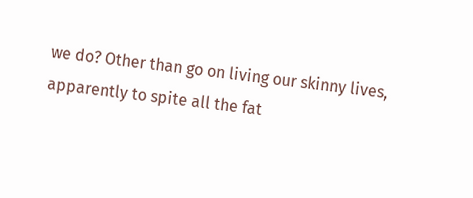we do? Other than go on living our skinny lives, apparently to spite all the fat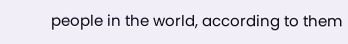people in the world, according to them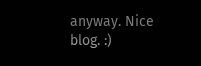anyway. Nice blog. :)